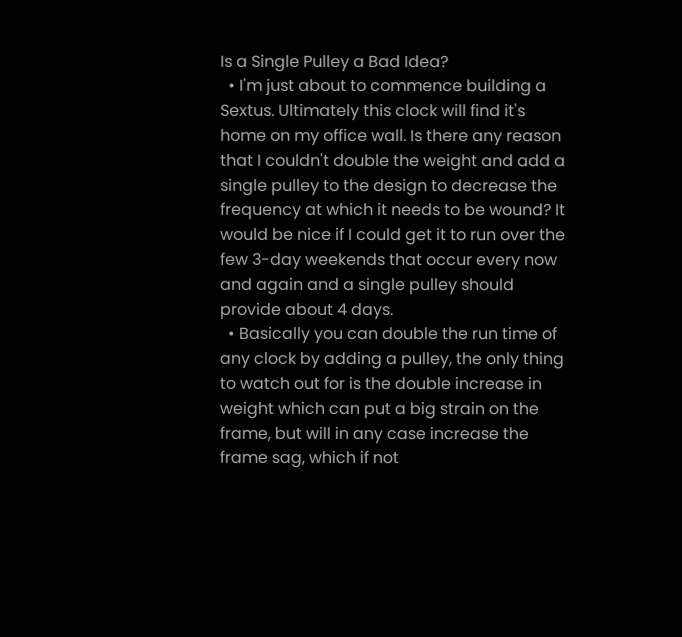Is a Single Pulley a Bad Idea?
  • I'm just about to commence building a Sextus. Ultimately this clock will find it's home on my office wall. Is there any reason that I couldn't double the weight and add a single pulley to the design to decrease the frequency at which it needs to be wound? It would be nice if I could get it to run over the few 3-day weekends that occur every now and again and a single pulley should provide about 4 days.
  • Basically you can double the run time of any clock by adding a pulley, the only thing to watch out for is the double increase in weight which can put a big strain on the frame, but will in any case increase the frame sag, which if not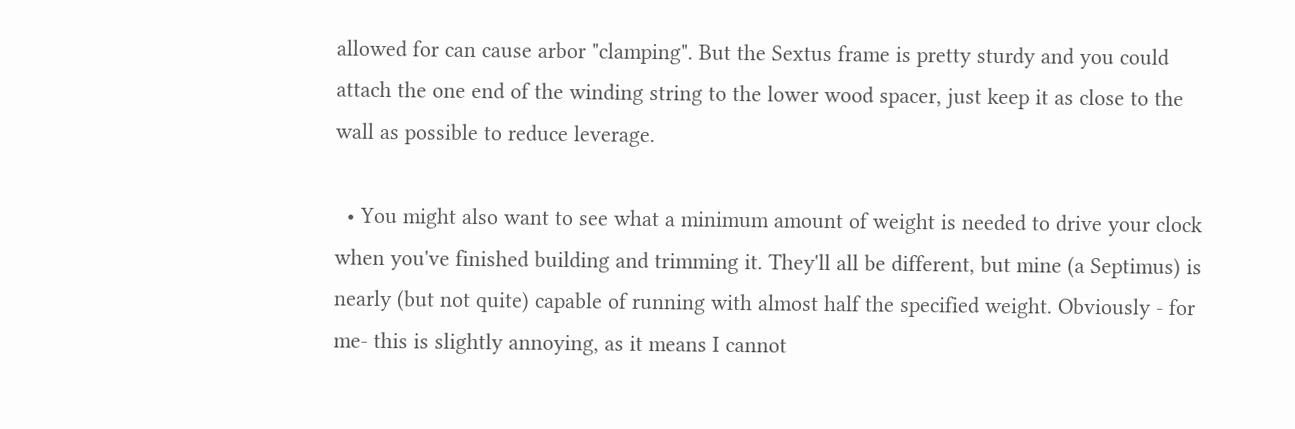allowed for can cause arbor "clamping". But the Sextus frame is pretty sturdy and you could attach the one end of the winding string to the lower wood spacer, just keep it as close to the wall as possible to reduce leverage.

  • You might also want to see what a minimum amount of weight is needed to drive your clock when you've finished building and trimming it. They'll all be different, but mine (a Septimus) is nearly (but not quite) capable of running with almost half the specified weight. Obviously - for me- this is slightly annoying, as it means I cannot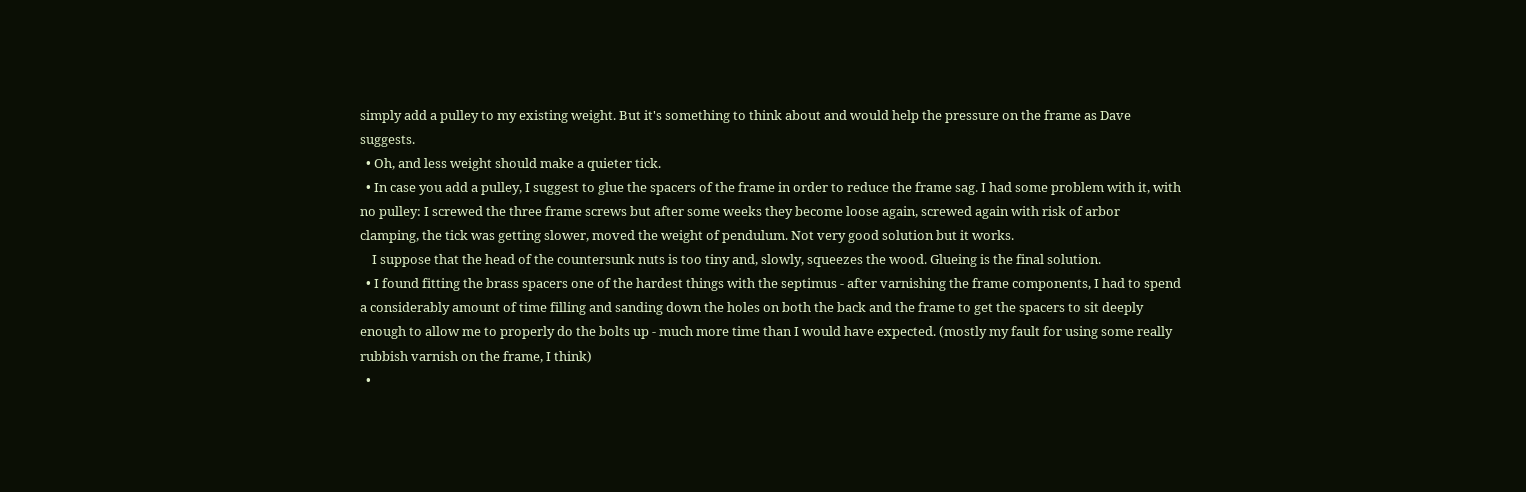simply add a pulley to my existing weight. But it's something to think about and would help the pressure on the frame as Dave suggests.
  • Oh, and less weight should make a quieter tick.
  • In case you add a pulley, I suggest to glue the spacers of the frame in order to reduce the frame sag. I had some problem with it, with no pulley: I screwed the three frame screws but after some weeks they become loose again, screwed again with risk of arbor clamping, the tick was getting slower, moved the weight of pendulum. Not very good solution but it works.
    I suppose that the head of the countersunk nuts is too tiny and, slowly, squeezes the wood. Glueing is the final solution.
  • I found fitting the brass spacers one of the hardest things with the septimus - after varnishing the frame components, I had to spend a considerably amount of time filling and sanding down the holes on both the back and the frame to get the spacers to sit deeply enough to allow me to properly do the bolts up - much more time than I would have expected. (mostly my fault for using some really rubbish varnish on the frame, I think)
  •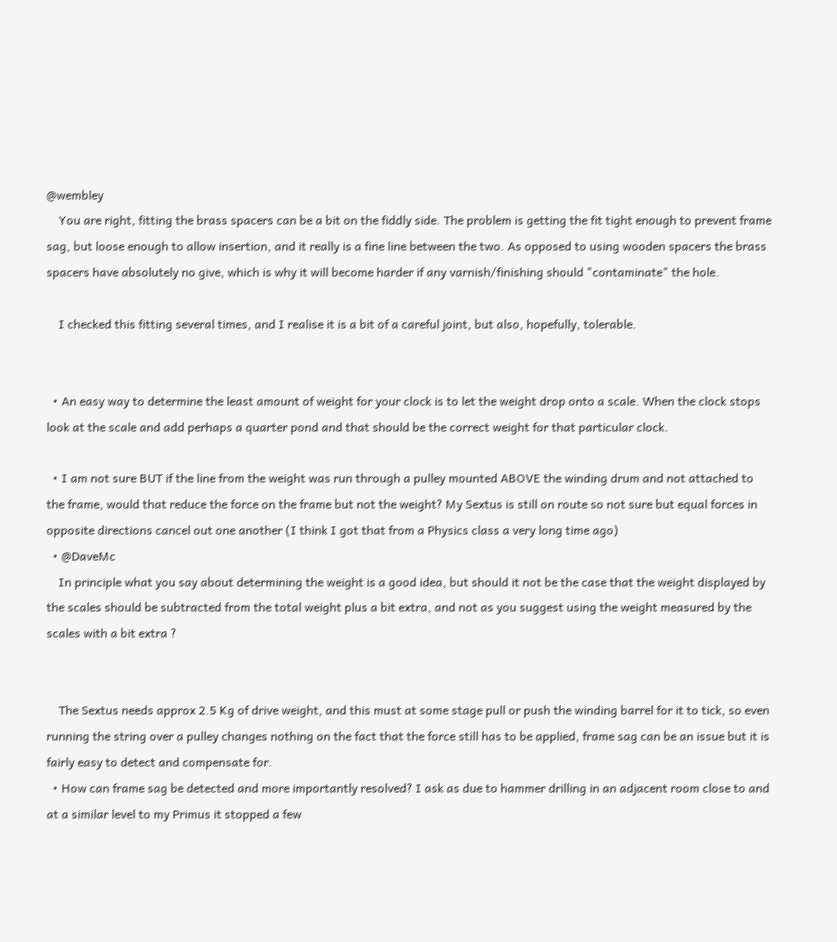@wembley
    You are right, fitting the brass spacers can be a bit on the fiddly side. The problem is getting the fit tight enough to prevent frame sag, but loose enough to allow insertion, and it really is a fine line between the two. As opposed to using wooden spacers the brass spacers have absolutely no give, which is why it will become harder if any varnish/finishing should "contaminate" the hole.

    I checked this fitting several times, and I realise it is a bit of a careful joint, but also, hopefully, tolerable.


  • An easy way to determine the least amount of weight for your clock is to let the weight drop onto a scale. When the clock stops look at the scale and add perhaps a quarter pond and that should be the correct weight for that particular clock.

  • I am not sure BUT if the line from the weight was run through a pulley mounted ABOVE the winding drum and not attached to the frame, would that reduce the force on the frame but not the weight? My Sextus is still on route so not sure but equal forces in opposite directions cancel out one another (I think I got that from a Physics class a very long time ago)
  • @DaveMc
    In principle what you say about determining the weight is a good idea, but should it not be the case that the weight displayed by the scales should be subtracted from the total weight plus a bit extra, and not as you suggest using the weight measured by the scales with a bit extra ?


    The Sextus needs approx 2.5 Kg of drive weight, and this must at some stage pull or push the winding barrel for it to tick, so even running the string over a pulley changes nothing on the fact that the force still has to be applied, frame sag can be an issue but it is fairly easy to detect and compensate for.
  • How can frame sag be detected and more importantly resolved? I ask as due to hammer drilling in an adjacent room close to and at a similar level to my Primus it stopped a few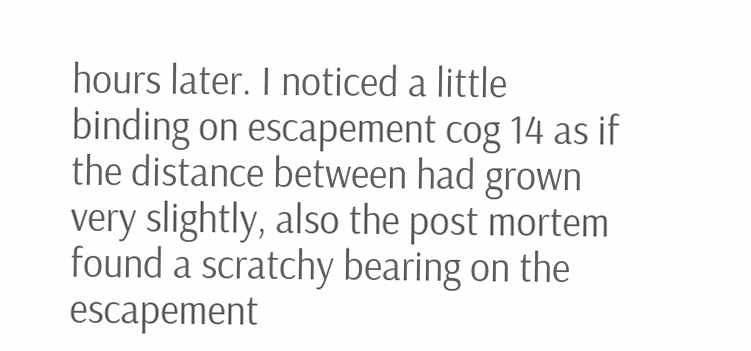hours later. I noticed a little binding on escapement cog 14 as if the distance between had grown very slightly, also the post mortem found a scratchy bearing on the escapement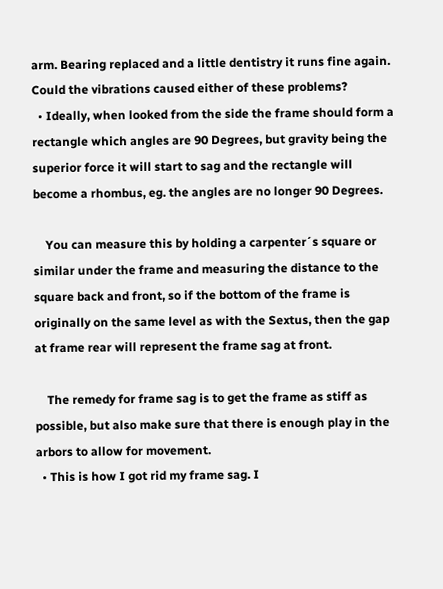arm. Bearing replaced and a little dentistry it runs fine again. Could the vibrations caused either of these problems?
  • Ideally, when looked from the side the frame should form a rectangle which angles are 90 Degrees, but gravity being the superior force it will start to sag and the rectangle will become a rhombus, eg. the angles are no longer 90 Degrees.

    You can measure this by holding a carpenter´s square or similar under the frame and measuring the distance to the square back and front, so if the bottom of the frame is originally on the same level as with the Sextus, then the gap at frame rear will represent the frame sag at front.

    The remedy for frame sag is to get the frame as stiff as possible, but also make sure that there is enough play in the arbors to allow for movement.
  • This is how I got rid my frame sag. I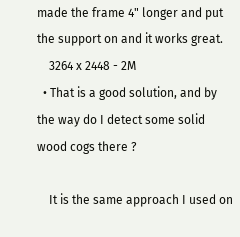made the frame 4" longer and put the support on and it works great.
    3264 x 2448 - 2M
  • That is a good solution, and by the way do I detect some solid wood cogs there ?

    It is the same approach I used on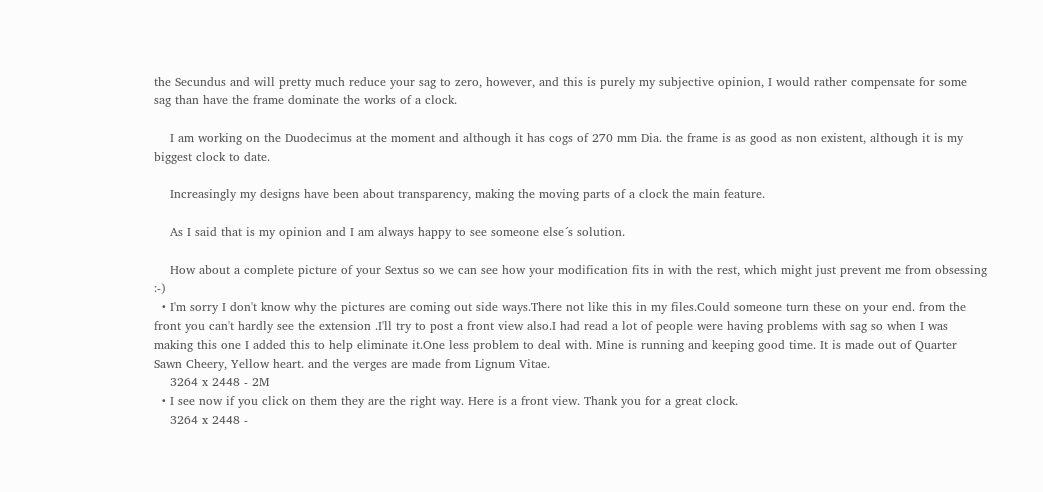the Secundus and will pretty much reduce your sag to zero, however, and this is purely my subjective opinion, I would rather compensate for some sag than have the frame dominate the works of a clock.

    I am working on the Duodecimus at the moment and although it has cogs of 270 mm Dia. the frame is as good as non existent, although it is my biggest clock to date.

    Increasingly my designs have been about transparency, making the moving parts of a clock the main feature.

    As I said that is my opinion and I am always happy to see someone else´s solution.

    How about a complete picture of your Sextus so we can see how your modification fits in with the rest, which might just prevent me from obsessing :-)
  • I'm sorry I don't know why the pictures are coming out side ways.There not like this in my files.Could someone turn these on your end. from the front you can't hardly see the extension .I'll try to post a front view also.I had read a lot of people were having problems with sag so when I was making this one I added this to help eliminate it.One less problem to deal with. Mine is running and keeping good time. It is made out of Quarter Sawn Cheery, Yellow heart. and the verges are made from Lignum Vitae.
    3264 x 2448 - 2M
  • I see now if you click on them they are the right way. Here is a front view. Thank you for a great clock.
    3264 x 2448 -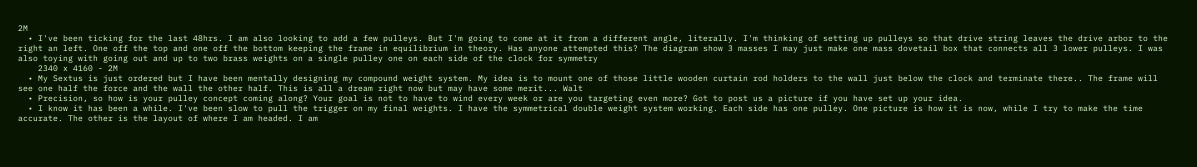2M
  • I've been ticking for the last 48hrs. I am also looking to add a few pulleys. But I'm going to come at it from a different angle, literally. I'm thinking of setting up pulleys so that drive string leaves the drive arbor to the right an left. One off the top and one off the bottom keeping the frame in equilibrium in theory. Has anyone attempted this? The diagram show 3 masses I may just make one mass dovetail box that connects all 3 lower pulleys. I was also toying with going out and up to two brass weights on a single pulley one on each side of the clock for symmetry
    2340 x 4160 - 2M
  • My Sextus is just ordered but I have been mentally designing my compound weight system. My idea is to mount one of those little wooden curtain rod holders to the wall just below the clock and terminate there.. The frame will see one half the force and the wall the other half. This is all a dream right now but may have some merit... Walt
  • Precision, so how is your pulley concept coming along? Your goal is not to have to wind every week or are you targeting even more? Got to post us a picture if you have set up your idea.
  • I know it has been a while. I've been slow to pull the trigger on my final weights. I have the symmetrical double weight system working. Each side has one pulley. One picture is how it is now, while I try to make the time accurate. The other is the layout of where I am headed. I am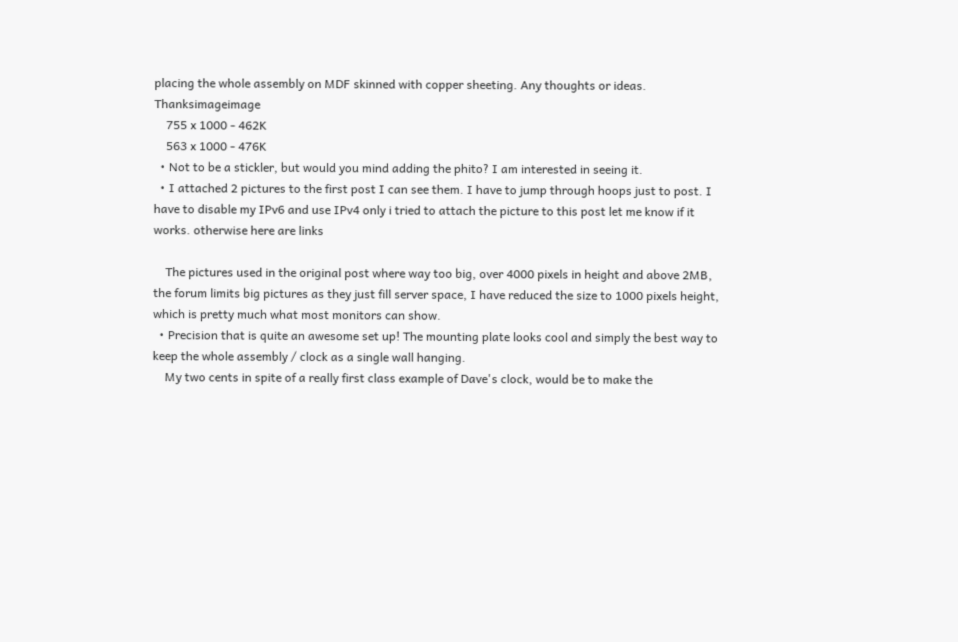placing the whole assembly on MDF skinned with copper sheeting. Any thoughts or ideas. Thanksimageimage
    755 x 1000 - 462K
    563 x 1000 - 476K
  • Not to be a stickler, but would you mind adding the phito? I am interested in seeing it.
  • I attached 2 pictures to the first post I can see them. I have to jump through hoops just to post. I have to disable my IPv6 and use IPv4 only i tried to attach the picture to this post let me know if it works. otherwise here are links

    The pictures used in the original post where way too big, over 4000 pixels in height and above 2MB, the forum limits big pictures as they just fill server space, I have reduced the size to 1000 pixels height, which is pretty much what most monitors can show.
  • Precision that is quite an awesome set up! The mounting plate looks cool and simply the best way to keep the whole assembly / clock as a single wall hanging.
    My two cents in spite of a really first class example of Dave's clock, would be to make the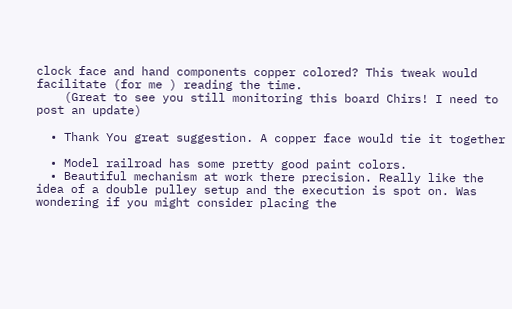clock face and hand components copper colored? This tweak would facilitate (for me ) reading the time.
    (Great to see you still monitoring this board Chirs! I need to post an update)

  • Thank You great suggestion. A copper face would tie it together

  • Model railroad has some pretty good paint colors.
  • Beautiful mechanism at work there precision. Really like the idea of a double pulley setup and the execution is spot on. Was wondering if you might consider placing the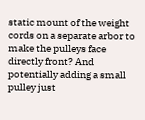static mount of the weight cords on a separate arbor to make the pulleys face directly front? And potentially adding a small pulley just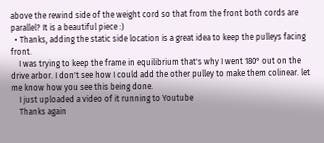above the rewind side of the weight cord so that from the front both cords are parallel? It is a beautiful piece :)
  • Thanks, adding the static side location is a great idea to keep the pulleys facing front.
    I was trying to keep the frame in equilibrium that's why I went 180° out on the drive arbor. I don't see how I could add the other pulley to make them colinear. let me know how you see this being done.
    I just uploaded a video of it running to Youtube
    Thanks again